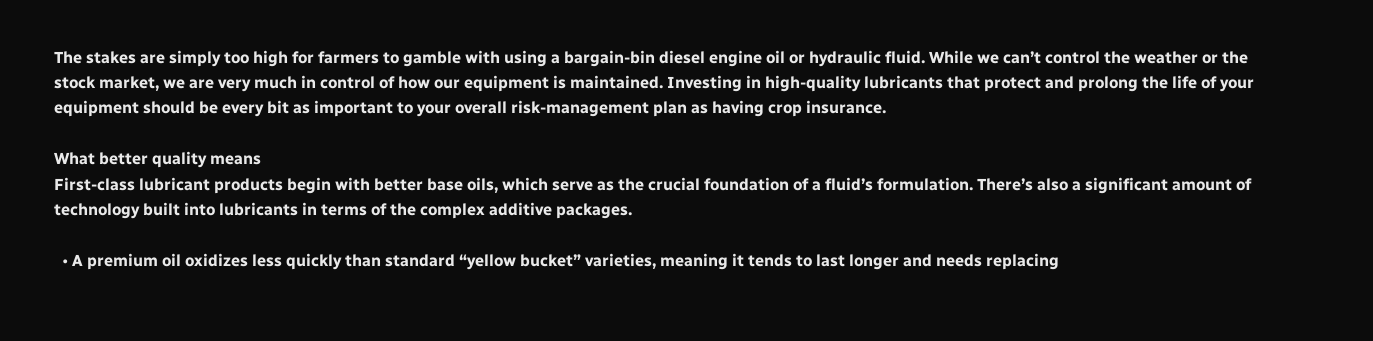The stakes are simply too high for farmers to gamble with using a bargain-bin diesel engine oil or hydraulic fluid. While we can’t control the weather or the stock market, we are very much in control of how our equipment is maintained. Investing in high-quality lubricants that protect and prolong the life of your equipment should be every bit as important to your overall risk-management plan as having crop insurance.

What better quality means
First-class lubricant products begin with better base oils, which serve as the crucial foundation of a fluid’s formulation. There’s also a significant amount of technology built into lubricants in terms of the complex additive packages.

  • A premium oil oxidizes less quickly than standard “yellow bucket” varieties, meaning it tends to last longer and needs replacing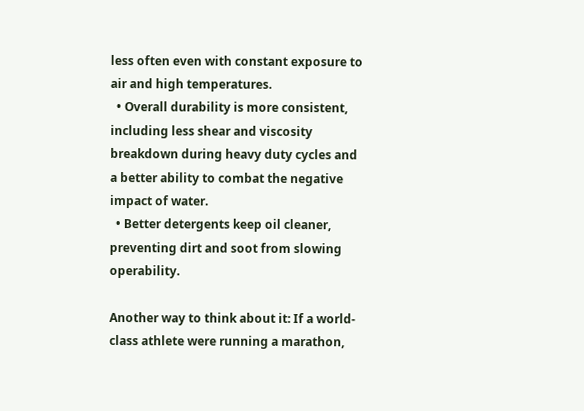less often even with constant exposure to air and high temperatures.
  • Overall durability is more consistent, including less shear and viscosity breakdown during heavy duty cycles and a better ability to combat the negative impact of water.
  • Better detergents keep oil cleaner, preventing dirt and soot from slowing operability.

Another way to think about it: If a world-class athlete were running a marathon,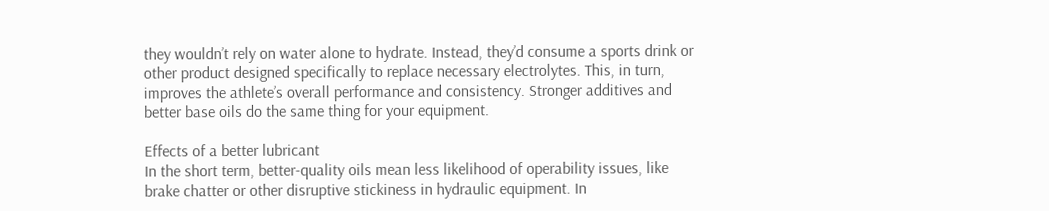they wouldn’t rely on water alone to hydrate. Instead, they’d consume a sports drink or other product designed specifically to replace necessary electrolytes. This, in turn, improves the athlete’s overall performance and consistency. Stronger additives and better base oils do the same thing for your equipment.

Effects of a better lubricant
In the short term, better-quality oils mean less likelihood of operability issues, like brake chatter or other disruptive stickiness in hydraulic equipment. In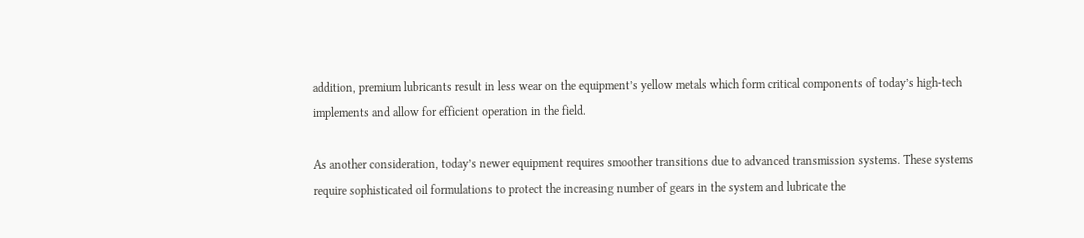addition, premium lubricants result in less wear on the equipment’s yellow metals which form critical components of today’s high-tech implements and allow for efficient operation in the field.

As another consideration, today’s newer equipment requires smoother transitions due to advanced transmission systems. These systems require sophisticated oil formulations to protect the increasing number of gears in the system and lubricate the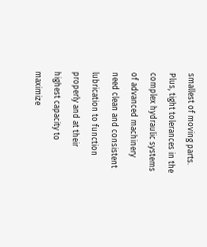smallest of moving parts.  Plus, tight tolerances in the complex hydraulic systems of advanced machinery need clean and consistent lubrication to function properly and at their highest capacity to maximize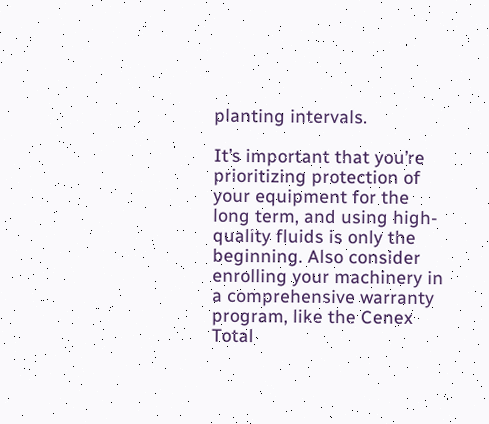planting intervals.

It’s important that you’re prioritizing protection of your equipment for the long term, and using high-quality fluids is only the beginning. Also consider enrolling your machinery in a comprehensive warranty program, like the Cenex Total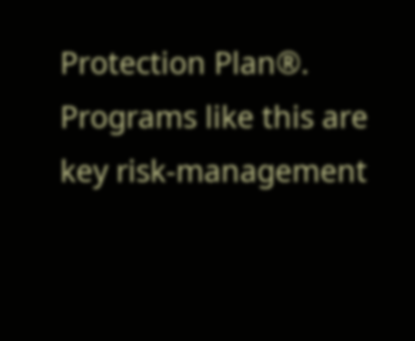Protection Plan®. Programs like this are key risk-management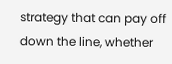strategy that can pay off down the line, whether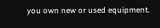you own new or used equipment.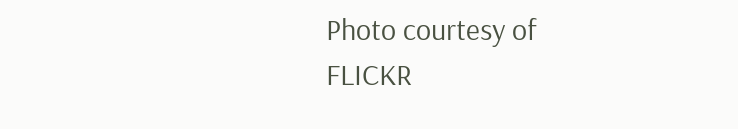Photo courtesy of FLICKR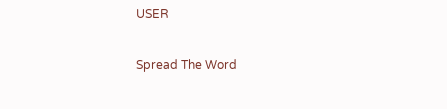USER

Spread The Word